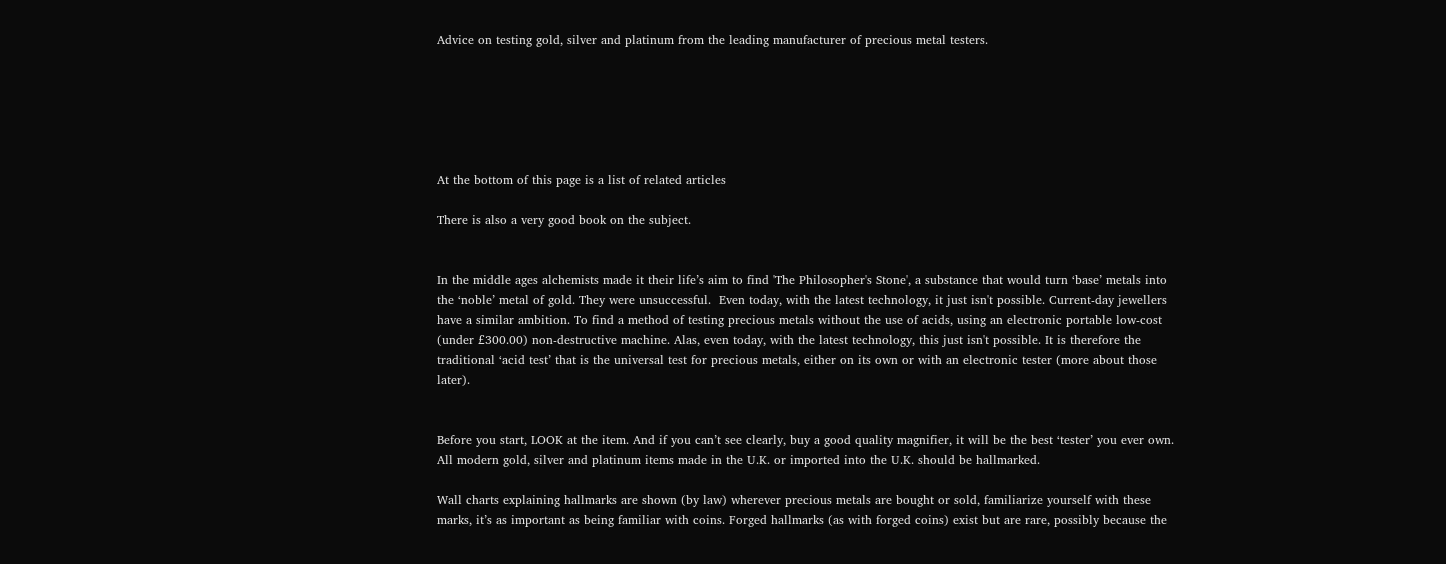Advice on testing gold, silver and platinum from the leading manufacturer of precious metal testers.






At the bottom of this page is a list of related articles

There is also a very good book on the subject.


In the middle ages alchemists made it their life’s aim to find 'The Philosopher's Stone', a substance that would turn ‘base’ metals into the ‘noble’ metal of gold. They were unsuccessful.  Even today, with the latest technology, it just isn't possible. Current-day jewellers have a similar ambition. To find a method of testing precious metals without the use of acids, using an electronic portable low-cost (under £300.00) non-destructive machine. Alas, even today, with the latest technology, this just isn't possible. It is therefore the traditional ‘acid test’ that is the universal test for precious metals, either on its own or with an electronic tester (more about those later).


Before you start, LOOK at the item. And if you can’t see clearly, buy a good quality magnifier, it will be the best ‘tester’ you ever own. All modern gold, silver and platinum items made in the U.K. or imported into the U.K. should be hallmarked.

Wall charts explaining hallmarks are shown (by law) wherever precious metals are bought or sold, familiarize yourself with these marks, it’s as important as being familiar with coins. Forged hallmarks (as with forged coins) exist but are rare, possibly because the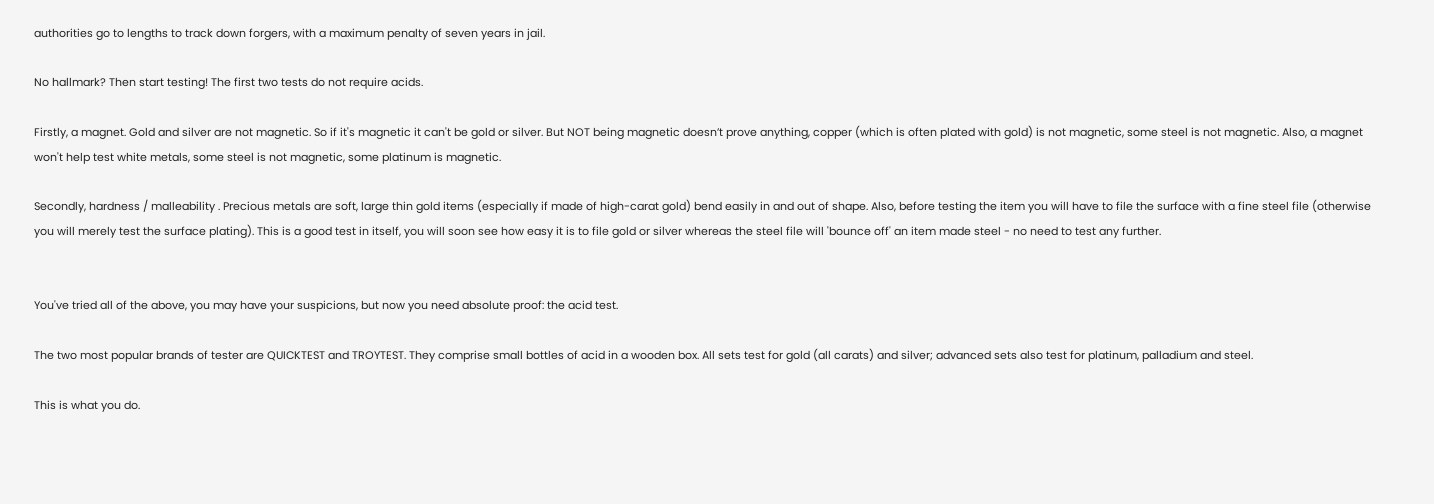authorities go to lengths to track down forgers, with a maximum penalty of seven years in jail.

No hallmark? Then start testing! The first two tests do not require acids.

Firstly, a magnet. Gold and silver are not magnetic. So if it's magnetic it can't be gold or silver. But NOT being magnetic doesn’t prove anything, copper (which is often plated with gold) is not magnetic, some steel is not magnetic. Also, a magnet won't help test white metals, some steel is not magnetic, some platinum is magnetic.

Secondly, hardness / malleability . Precious metals are soft, large thin gold items (especially if made of high-carat gold) bend easily in and out of shape. Also, before testing the item you will have to file the surface with a fine steel file (otherwise you will merely test the surface plating). This is a good test in itself, you will soon see how easy it is to file gold or silver whereas the steel file will 'bounce off' an item made steel - no need to test any further.


You've tried all of the above, you may have your suspicions, but now you need absolute proof: the acid test.

The two most popular brands of tester are QUICKTEST and TROYTEST. They comprise small bottles of acid in a wooden box. All sets test for gold (all carats) and silver; advanced sets also test for platinum, palladium and steel.

This is what you do.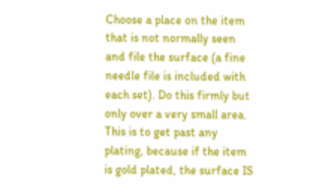Choose a place on the item that is not normally seen and file the surface (a fine needle file is included with each set). Do this firmly but only over a very small area. This is to get past any plating, because if the item is gold plated, the surface IS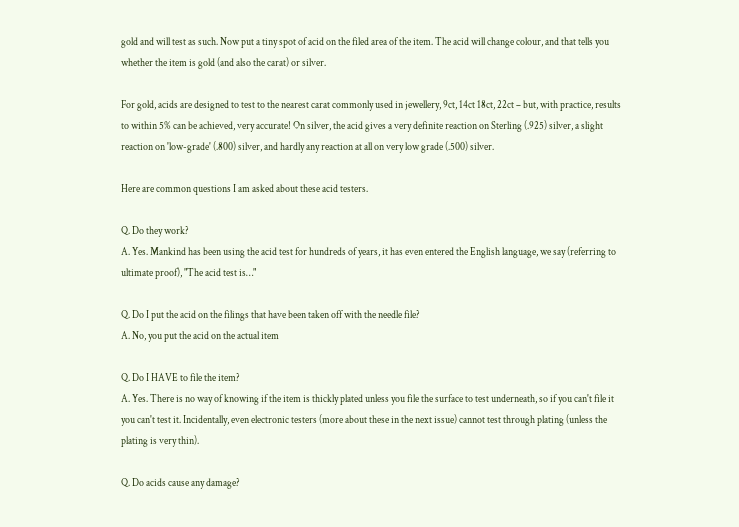gold and will test as such. Now put a tiny spot of acid on the filed area of the item. The acid will change colour, and that tells you whether the item is gold (and also the carat) or silver.

For gold, acids are designed to test to the nearest carat commonly used in jewellery, 9ct, 14ct 18ct, 22ct – but, with practice, results to within 5% can be achieved, very accurate! On silver, the acid gives a very definite reaction on Sterling (.925) silver, a slight reaction on 'low-grade' (.800) silver, and hardly any reaction at all on very low grade (.500) silver.

Here are common questions I am asked about these acid testers.

Q. Do they work?
A. Yes. Mankind has been using the acid test for hundreds of years, it has even entered the English language, we say (referring to ultimate proof), "The acid test is…"

Q. Do I put the acid on the filings that have been taken off with the needle file?
A. No, you put the acid on the actual item

Q. Do I HAVE to file the item?
A. Yes. There is no way of knowing if the item is thickly plated unless you file the surface to test underneath, so if you can't file it you can't test it. Incidentally, even electronic testers (more about these in the next issue) cannot test through plating (unless the plating is very thin).

Q. Do acids cause any damage?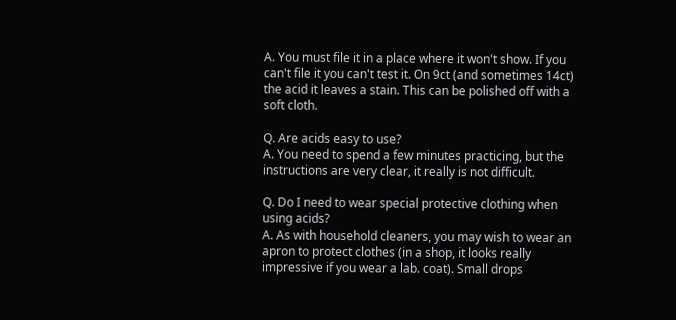A. You must file it in a place where it won't show. If you can't file it you can't test it. On 9ct (and sometimes 14ct) the acid it leaves a stain. This can be polished off with a soft cloth.

Q. Are acids easy to use?
A. You need to spend a few minutes practicing, but the instructions are very clear, it really is not difficult.

Q. Do I need to wear special protective clothing when using acids?
A. As with household cleaners, you may wish to wear an apron to protect clothes (in a shop, it looks really impressive if you wear a lab. coat). Small drops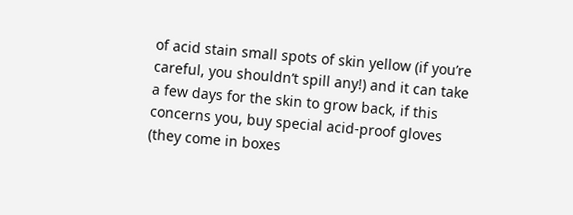of acid stain small spots of skin yellow (if you’re careful, you shouldn’t spill any!) and it can take a few days for the skin to grow back, if this concerns you, buy special acid-proof gloves (they come in boxes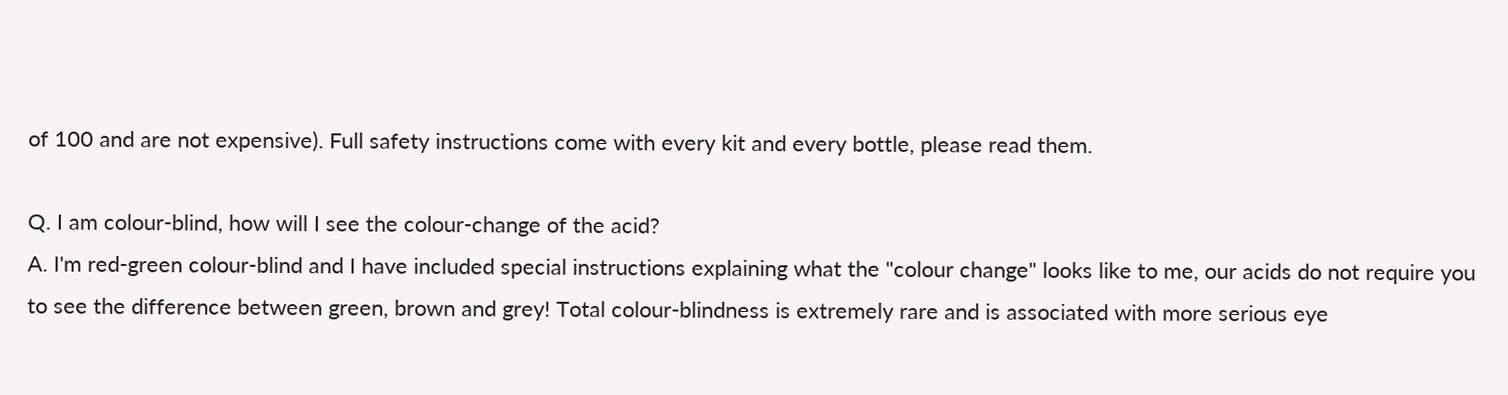of 100 and are not expensive). Full safety instructions come with every kit and every bottle, please read them.

Q. I am colour-blind, how will I see the colour-change of the acid?
A. I'm red-green colour-blind and I have included special instructions explaining what the "colour change" looks like to me, our acids do not require you to see the difference between green, brown and grey! Total colour-blindness is extremely rare and is associated with more serious eye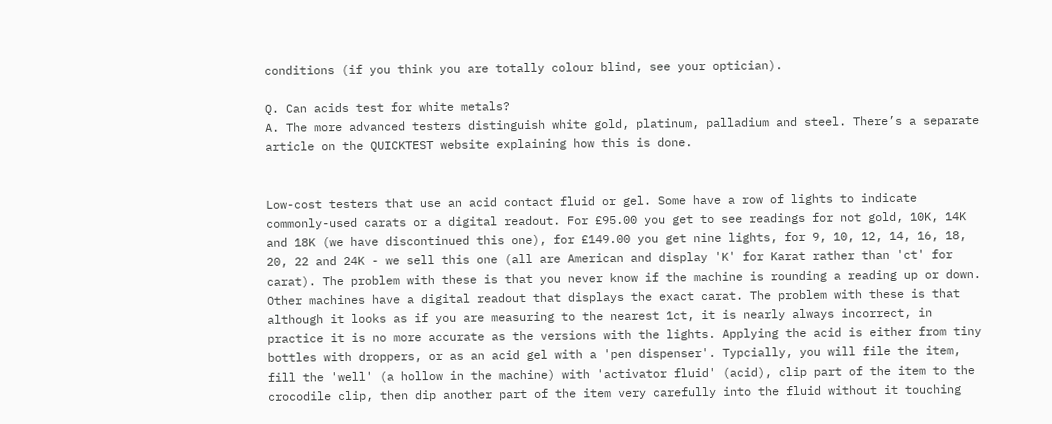conditions (if you think you are totally colour blind, see your optician).

Q. Can acids test for white metals?
A. The more advanced testers distinguish white gold, platinum, palladium and steel. There’s a separate article on the QUICKTEST website explaining how this is done.


Low-cost testers that use an acid contact fluid or gel. Some have a row of lights to indicate commonly-used carats or a digital readout. For £95.00 you get to see readings for not gold, 10K, 14K and 18K (we have discontinued this one), for £149.00 you get nine lights, for 9, 10, 12, 14, 16, 18, 20, 22 and 24K - we sell this one (all are American and display 'K' for Karat rather than 'ct' for carat). The problem with these is that you never know if the machine is rounding a reading up or down. Other machines have a digital readout that displays the exact carat. The problem with these is that although it looks as if you are measuring to the nearest 1ct, it is nearly always incorrect, in practice it is no more accurate as the versions with the lights. Applying the acid is either from tiny bottles with droppers, or as an acid gel with a 'pen dispenser'. Typcially, you will file the item, fill the 'well' (a hollow in the machine) with 'activator fluid' (acid), clip part of the item to the crocodile clip, then dip another part of the item very carefully into the fluid without it touching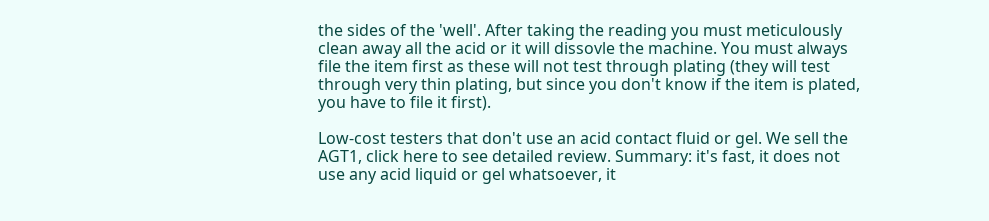the sides of the 'well'. After taking the reading you must meticulously clean away all the acid or it will dissovle the machine. You must always file the item first as these will not test through plating (they will test through very thin plating, but since you don't know if the item is plated, you have to file it first).

Low-cost testers that don't use an acid contact fluid or gel. We sell the AGT1, click here to see detailed review. Summary: it's fast, it does not use any acid liquid or gel whatsoever, it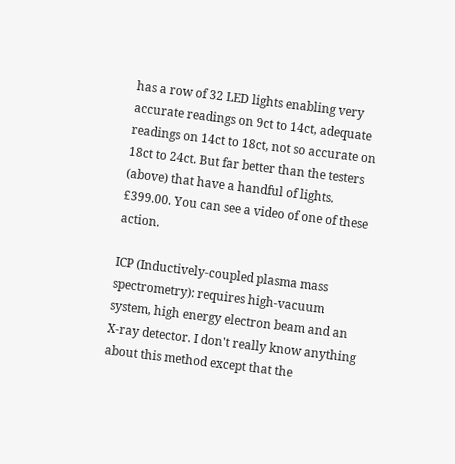has a row of 32 LED lights enabling very accurate readings on 9ct to 14ct, adequate readings on 14ct to 18ct, not so accurate on 18ct to 24ct. But far better than the testers (above) that have a handful of lights. £399.00. You can see a video of one of these action.

ICP (Inductively-coupled plasma mass spectrometry): requires high-vacuum system, high energy electron beam and an X-ray detector. I don't really know anything about this method except that the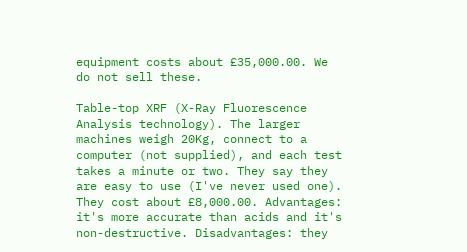equipment costs about £35,000.00. We do not sell these.

Table-top XRF (X-Ray Fluorescence Analysis technology). The larger machines weigh 20Kg, connect to a computer (not supplied), and each test takes a minute or two. They say they are easy to use (I've never used one). They cost about £8,000.00. Advantages: it's more accurate than acids and it's non-destructive. Disadvantages: they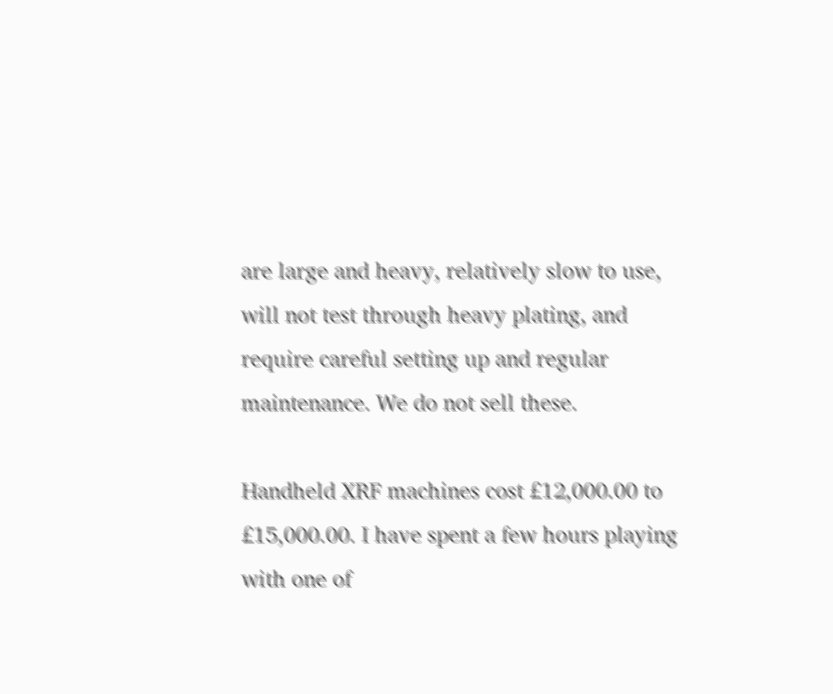are large and heavy, relatively slow to use, will not test through heavy plating, and require careful setting up and regular maintenance. We do not sell these.

Handheld XRF machines cost £12,000.00 to £15,000.00. I have spent a few hours playing with one of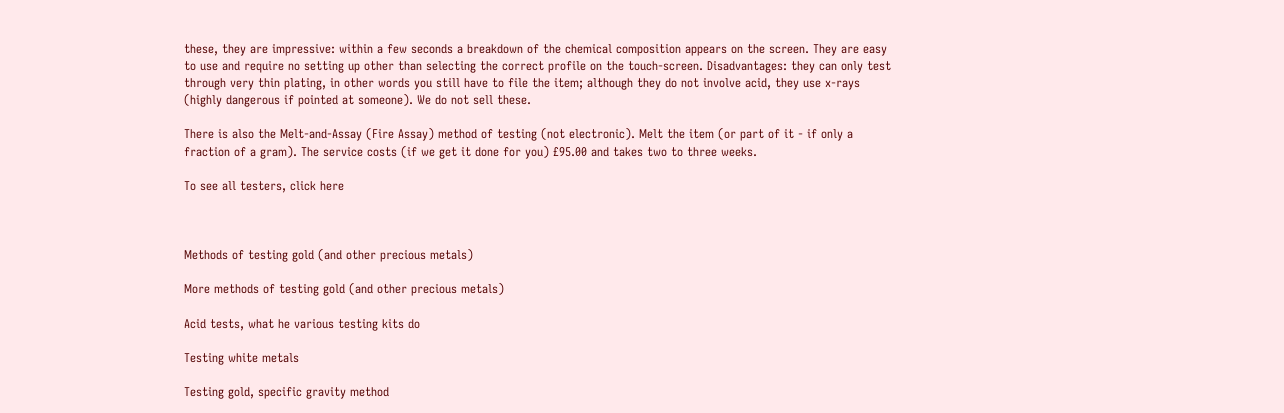these, they are impressive: within a few seconds a breakdown of the chemical composition appears on the screen. They are easy to use and require no setting up other than selecting the correct profile on the touch-screen. Disadvantages: they can only test through very thin plating, in other words you still have to file the item; although they do not involve acid, they use x-rays (highly dangerous if pointed at someone). We do not sell these.

There is also the Melt-and-Assay (Fire Assay) method of testing (not electronic). Melt the item (or part of it - if only a fraction of a gram). The service costs (if we get it done for you) £95.00 and takes two to three weeks.

To see all testers, click here



Methods of testing gold (and other precious metals)

More methods of testing gold (and other precious metals)

Acid tests, what he various testing kits do

Testing white metals

Testing gold, specific gravity method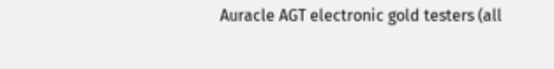Auracle AGT electronic gold testers (all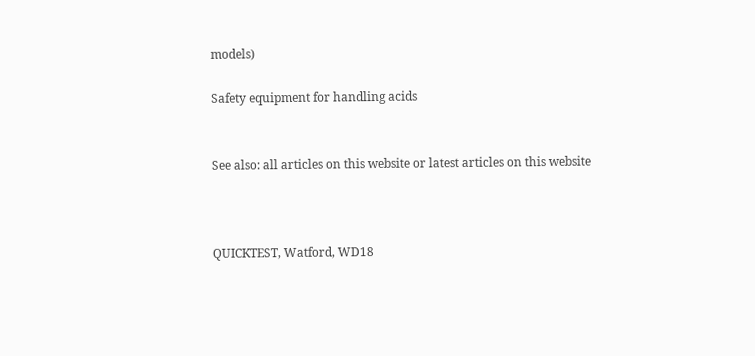models)

Safety equipment for handling acids


See also: all articles on this website or latest articles on this website



QUICKTEST, Watford, WD18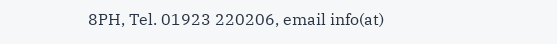8PH, Tel. 01923 220206, email info(at)